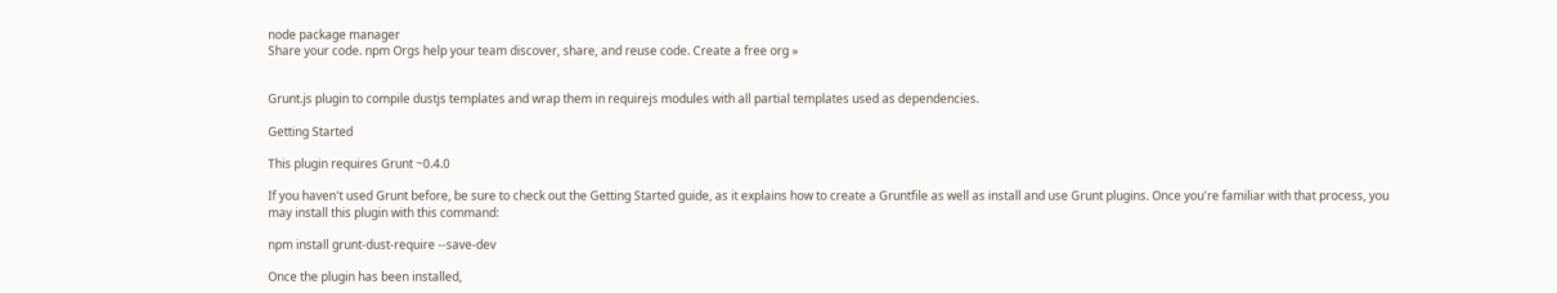node package manager
Share your code. npm Orgs help your team discover, share, and reuse code. Create a free org »


Grunt.js plugin to compile dustjs templates and wrap them in requirejs modules with all partial templates used as dependencies.

Getting Started

This plugin requires Grunt ~0.4.0

If you haven't used Grunt before, be sure to check out the Getting Started guide, as it explains how to create a Gruntfile as well as install and use Grunt plugins. Once you're familiar with that process, you may install this plugin with this command:

npm install grunt-dust-require --save-dev

Once the plugin has been installed,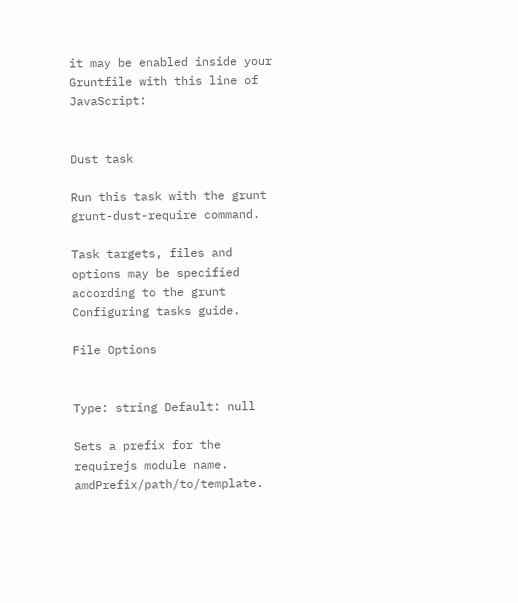it may be enabled inside your Gruntfile with this line of JavaScript:


Dust task

Run this task with the grunt grunt-dust-require command.

Task targets, files and options may be specified according to the grunt Configuring tasks guide.

File Options


Type: string Default: null

Sets a prefix for the requirejs module name. amdPrefix/path/to/template.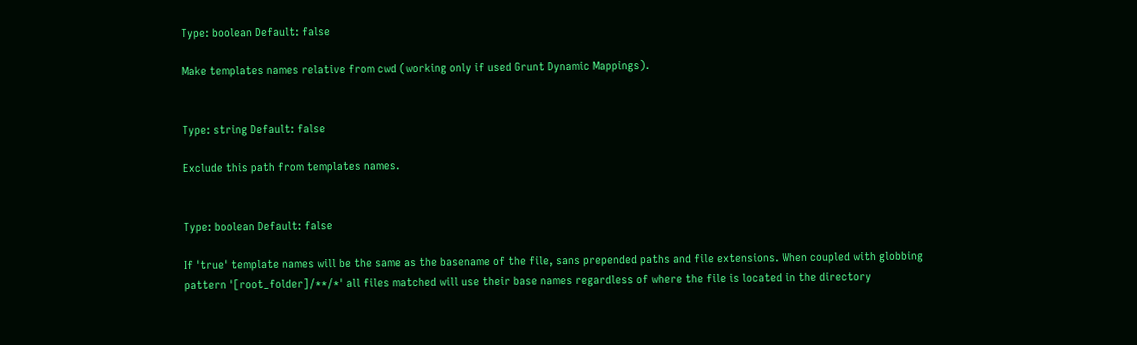Type: boolean Default: false

Make templates names relative from cwd (working only if used Grunt Dynamic Mappings).


Type: string Default: false

Exclude this path from templates names.


Type: boolean Default: false

If 'true' template names will be the same as the basename of the file, sans prepended paths and file extensions. When coupled with globbing pattern '[root_folder]/**/*' all files matched will use their base names regardless of where the file is located in the directory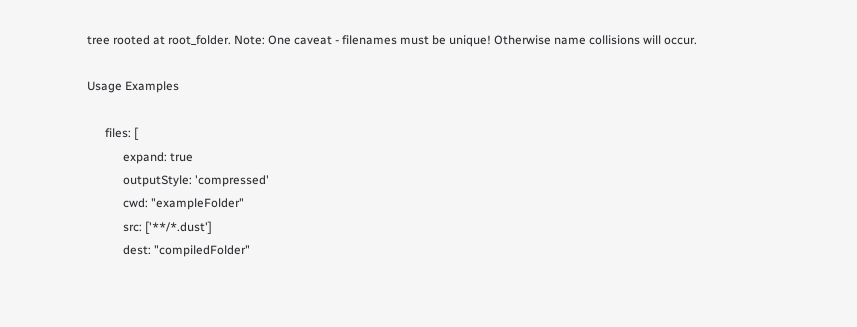tree rooted at root_folder. Note: One caveat - filenames must be unique! Otherwise name collisions will occur.

Usage Examples

      files: [
            expand: true
            outputStyle: 'compressed'
            cwd: "exampleFolder"
            src: ['**/*.dust']
            dest: "compiledFolder"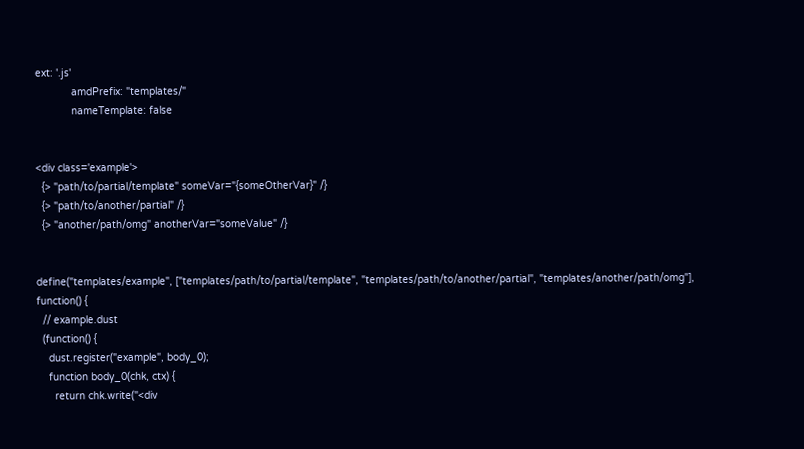ext: '.js'
            amdPrefix: "templates/"
            nameTemplate: false


<div class='example'>
  {> "path/to/partial/template" someVar="{someOtherVar}" /}
  {> "path/to/another/partial" /}
  {> "another/path/omg" anotherVar="someValue" /}


define("templates/example", ["templates/path/to/partial/template", "templates/path/to/another/partial", "templates/another/path/omg"], function() {
  // example.dust
  (function() {
    dust.register("example", body_0);
    function body_0(chk, ctx) {
      return chk.write("<div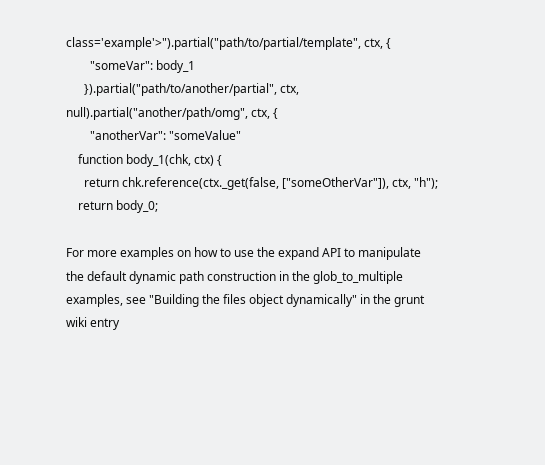class='example'>").partial("path/to/partial/template", ctx, {
        "someVar": body_1
      }).partial("path/to/another/partial", ctx, null).partial("another/path/omg", ctx, {
        "anotherVar": "someValue"
    function body_1(chk, ctx) {
      return chk.reference(ctx._get(false, ["someOtherVar"]), ctx, "h");
    return body_0;

For more examples on how to use the expand API to manipulate the default dynamic path construction in the glob_to_multiple examples, see "Building the files object dynamically" in the grunt wiki entry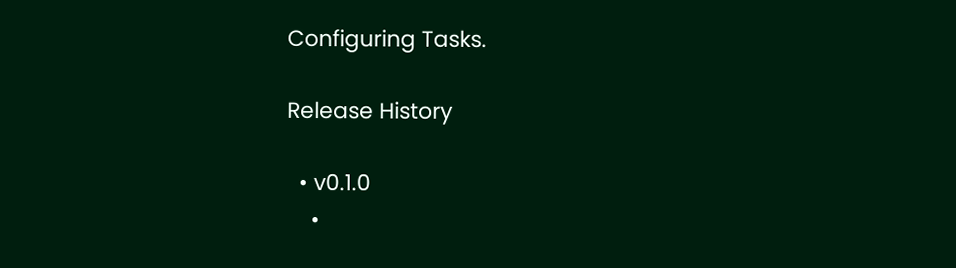Configuring Tasks.

Release History

  • v0.1.0
    •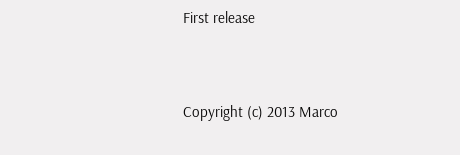First release


Copyright (c) 2013 Marco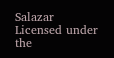Salazar Licensed under the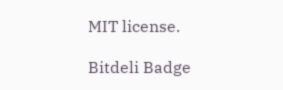MIT license.

Bitdeli Badge